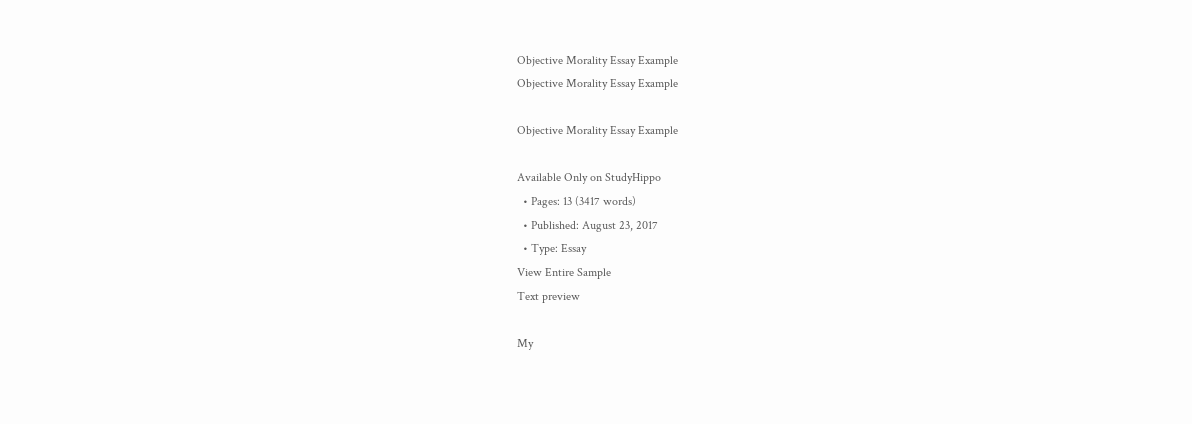Objective Morality Essay Example
Objective Morality Essay Example

Objective Morality Essay Example

Available Only on StudyHippo
  • Pages: 13 (3417 words)
  • Published: August 23, 2017
  • Type: Essay
View Entire Sample
Text preview

My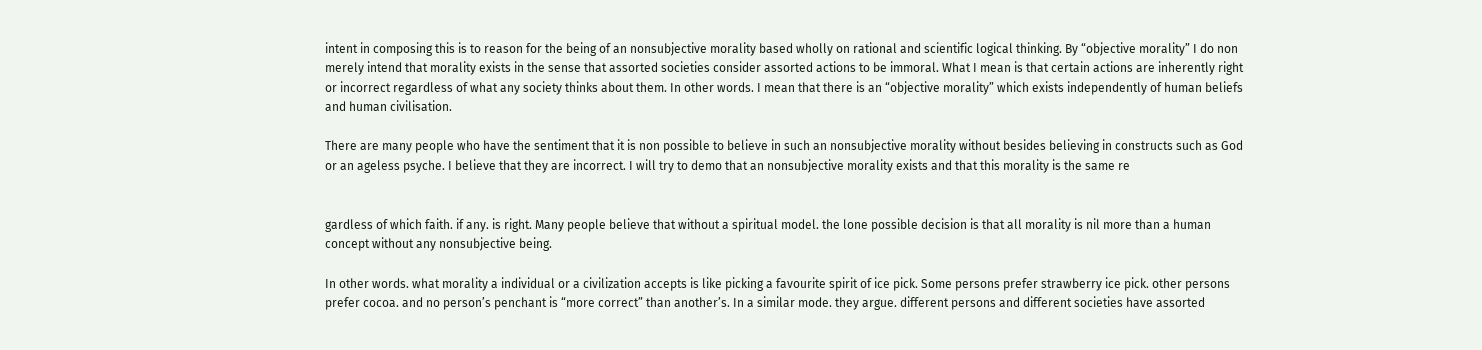intent in composing this is to reason for the being of an nonsubjective morality based wholly on rational and scientific logical thinking. By “objective morality” I do non merely intend that morality exists in the sense that assorted societies consider assorted actions to be immoral. What I mean is that certain actions are inherently right or incorrect regardless of what any society thinks about them. In other words. I mean that there is an “objective morality” which exists independently of human beliefs and human civilisation.

There are many people who have the sentiment that it is non possible to believe in such an nonsubjective morality without besides believing in constructs such as God or an ageless psyche. I believe that they are incorrect. I will try to demo that an nonsubjective morality exists and that this morality is the same re


gardless of which faith. if any. is right. Many people believe that without a spiritual model. the lone possible decision is that all morality is nil more than a human concept without any nonsubjective being.

In other words. what morality a individual or a civilization accepts is like picking a favourite spirit of ice pick. Some persons prefer strawberry ice pick. other persons prefer cocoa. and no person’s penchant is “more correct” than another’s. In a similar mode. they argue. different persons and different societies have assorted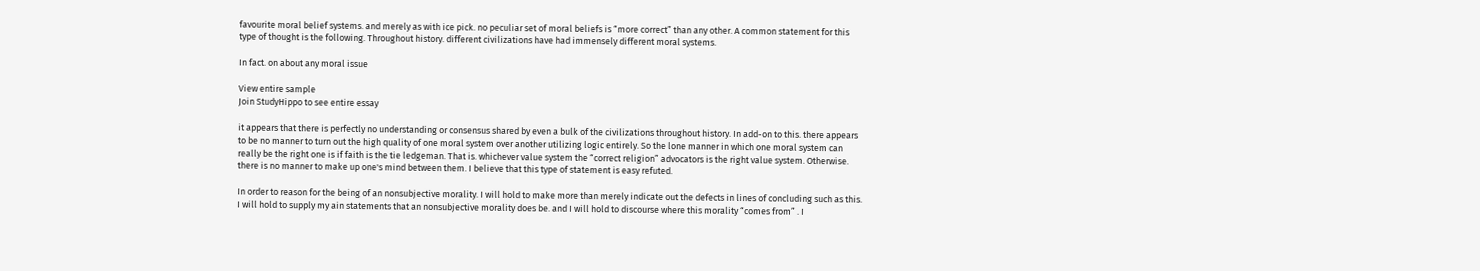favourite moral belief systems. and merely as with ice pick. no peculiar set of moral beliefs is “more correct” than any other. A common statement for this type of thought is the following. Throughout history. different civilizations have had immensely different moral systems.

In fact. on about any moral issue

View entire sample
Join StudyHippo to see entire essay

it appears that there is perfectly no understanding or consensus shared by even a bulk of the civilizations throughout history. In add-on to this. there appears to be no manner to turn out the high quality of one moral system over another utilizing logic entirely. So the lone manner in which one moral system can really be the right one is if faith is the tie ledgeman. That is. whichever value system the “correct religion” advocators is the right value system. Otherwise. there is no manner to make up one's mind between them. I believe that this type of statement is easy refuted.

In order to reason for the being of an nonsubjective morality. I will hold to make more than merely indicate out the defects in lines of concluding such as this. I will hold to supply my ain statements that an nonsubjective morality does be. and I will hold to discourse where this morality “comes from” . I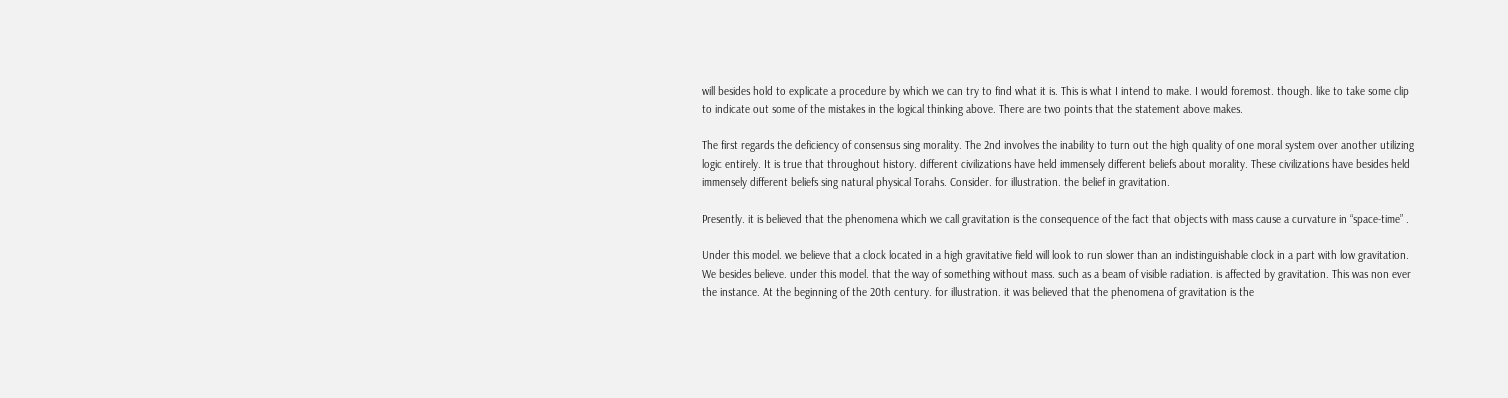will besides hold to explicate a procedure by which we can try to find what it is. This is what I intend to make. I would foremost. though. like to take some clip to indicate out some of the mistakes in the logical thinking above. There are two points that the statement above makes.

The first regards the deficiency of consensus sing morality. The 2nd involves the inability to turn out the high quality of one moral system over another utilizing logic entirely. It is true that throughout history. different civilizations have held immensely different beliefs about morality. These civilizations have besides held immensely different beliefs sing natural physical Torahs. Consider. for illustration. the belief in gravitation.

Presently. it is believed that the phenomena which we call gravitation is the consequence of the fact that objects with mass cause a curvature in “space-time” .

Under this model. we believe that a clock located in a high gravitative field will look to run slower than an indistinguishable clock in a part with low gravitation. We besides believe. under this model. that the way of something without mass. such as a beam of visible radiation. is affected by gravitation. This was non ever the instance. At the beginning of the 20th century. for illustration. it was believed that the phenomena of gravitation is the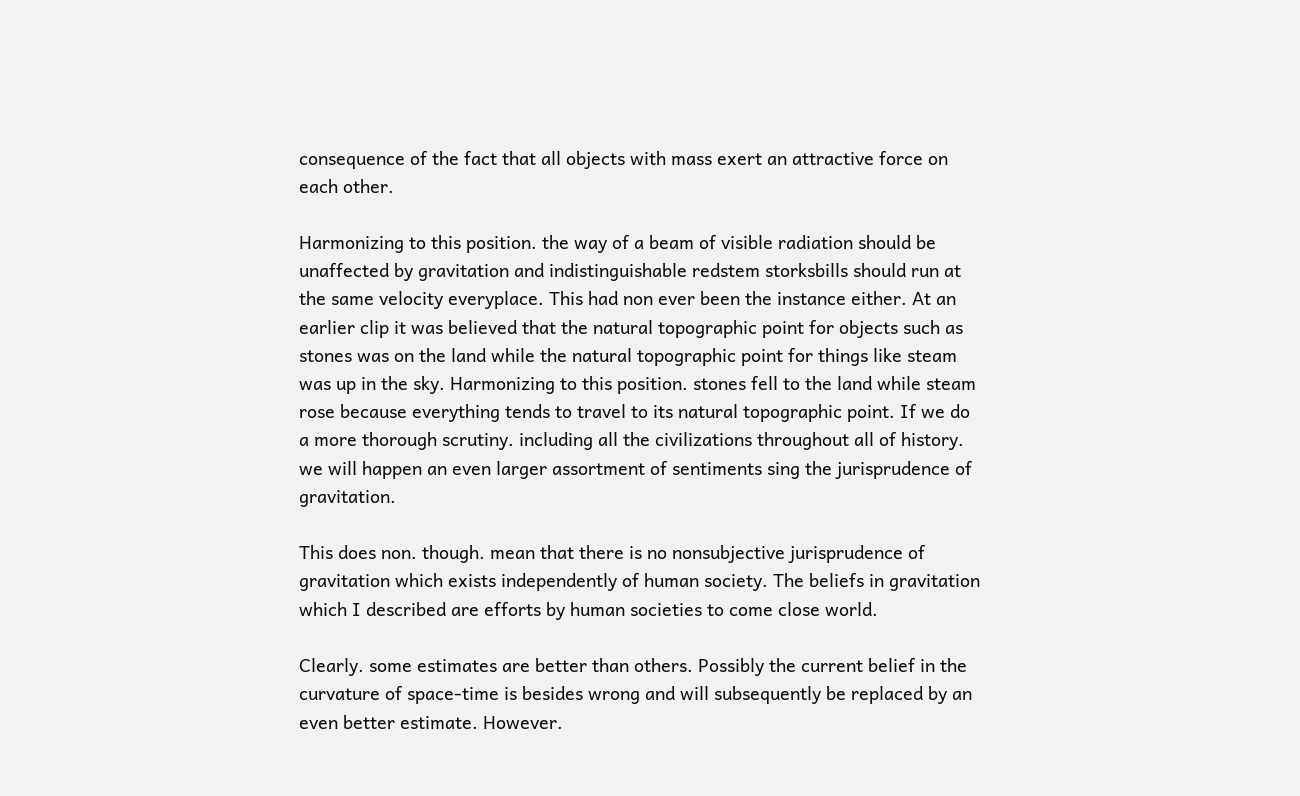consequence of the fact that all objects with mass exert an attractive force on each other.

Harmonizing to this position. the way of a beam of visible radiation should be unaffected by gravitation and indistinguishable redstem storksbills should run at the same velocity everyplace. This had non ever been the instance either. At an earlier clip it was believed that the natural topographic point for objects such as stones was on the land while the natural topographic point for things like steam was up in the sky. Harmonizing to this position. stones fell to the land while steam rose because everything tends to travel to its natural topographic point. If we do a more thorough scrutiny. including all the civilizations throughout all of history. we will happen an even larger assortment of sentiments sing the jurisprudence of gravitation.

This does non. though. mean that there is no nonsubjective jurisprudence of gravitation which exists independently of human society. The beliefs in gravitation which I described are efforts by human societies to come close world.

Clearly. some estimates are better than others. Possibly the current belief in the curvature of space-time is besides wrong and will subsequently be replaced by an even better estimate. However.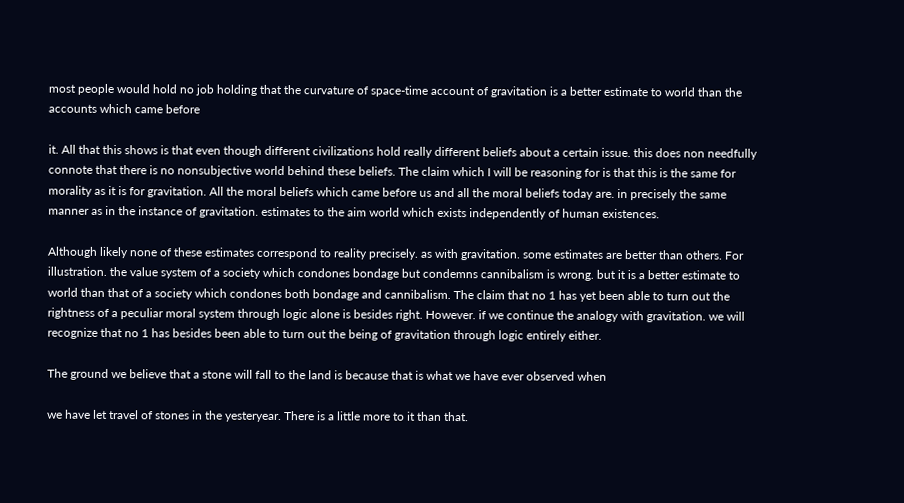most people would hold no job holding that the curvature of space-time account of gravitation is a better estimate to world than the accounts which came before

it. All that this shows is that even though different civilizations hold really different beliefs about a certain issue. this does non needfully connote that there is no nonsubjective world behind these beliefs. The claim which I will be reasoning for is that this is the same for morality as it is for gravitation. All the moral beliefs which came before us and all the moral beliefs today are. in precisely the same manner as in the instance of gravitation. estimates to the aim world which exists independently of human existences.

Although likely none of these estimates correspond to reality precisely. as with gravitation. some estimates are better than others. For illustration. the value system of a society which condones bondage but condemns cannibalism is wrong. but it is a better estimate to world than that of a society which condones both bondage and cannibalism. The claim that no 1 has yet been able to turn out the rightness of a peculiar moral system through logic alone is besides right. However. if we continue the analogy with gravitation. we will recognize that no 1 has besides been able to turn out the being of gravitation through logic entirely either.

The ground we believe that a stone will fall to the land is because that is what we have ever observed when

we have let travel of stones in the yesteryear. There is a little more to it than that.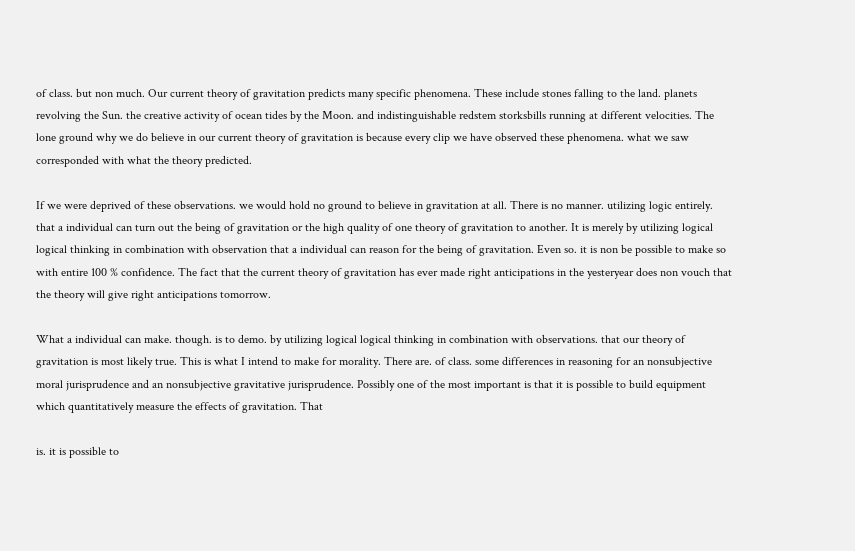of class. but non much. Our current theory of gravitation predicts many specific phenomena. These include stones falling to the land. planets revolving the Sun. the creative activity of ocean tides by the Moon. and indistinguishable redstem storksbills running at different velocities. The lone ground why we do believe in our current theory of gravitation is because every clip we have observed these phenomena. what we saw corresponded with what the theory predicted.

If we were deprived of these observations. we would hold no ground to believe in gravitation at all. There is no manner. utilizing logic entirely. that a individual can turn out the being of gravitation or the high quality of one theory of gravitation to another. It is merely by utilizing logical logical thinking in combination with observation that a individual can reason for the being of gravitation. Even so. it is non be possible to make so with entire 100 % confidence. The fact that the current theory of gravitation has ever made right anticipations in the yesteryear does non vouch that the theory will give right anticipations tomorrow.

What a individual can make. though. is to demo. by utilizing logical logical thinking in combination with observations. that our theory of gravitation is most likely true. This is what I intend to make for morality. There are. of class. some differences in reasoning for an nonsubjective moral jurisprudence and an nonsubjective gravitative jurisprudence. Possibly one of the most important is that it is possible to build equipment which quantitatively measure the effects of gravitation. That

is. it is possible to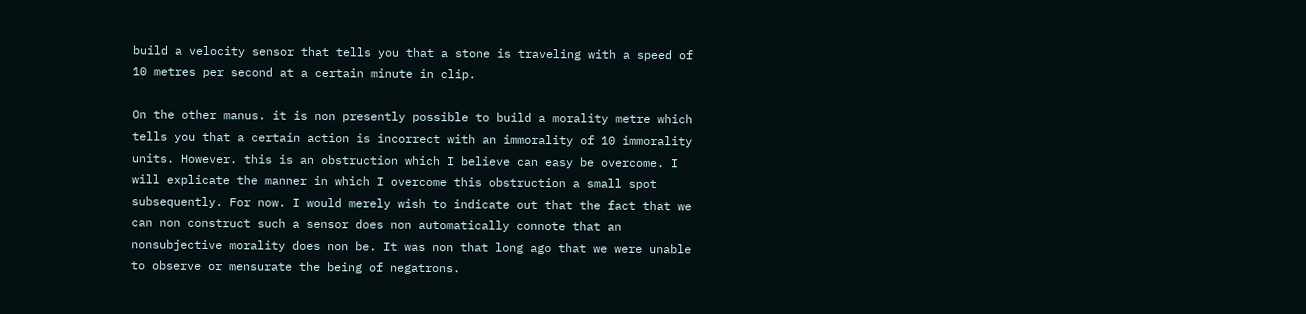build a velocity sensor that tells you that a stone is traveling with a speed of 10 metres per second at a certain minute in clip.

On the other manus. it is non presently possible to build a morality metre which tells you that a certain action is incorrect with an immorality of 10 immorality units. However. this is an obstruction which I believe can easy be overcome. I will explicate the manner in which I overcome this obstruction a small spot subsequently. For now. I would merely wish to indicate out that the fact that we can non construct such a sensor does non automatically connote that an nonsubjective morality does non be. It was non that long ago that we were unable to observe or mensurate the being of negatrons.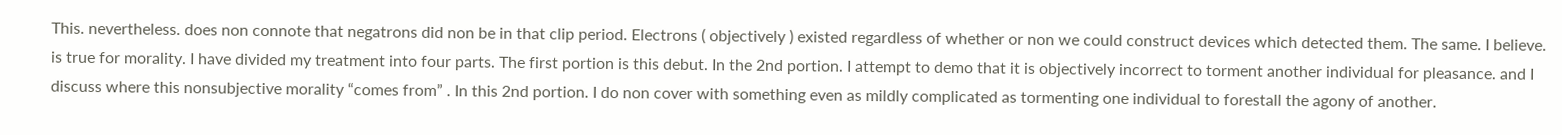This. nevertheless. does non connote that negatrons did non be in that clip period. Electrons ( objectively ) existed regardless of whether or non we could construct devices which detected them. The same. I believe. is true for morality. I have divided my treatment into four parts. The first portion is this debut. In the 2nd portion. I attempt to demo that it is objectively incorrect to torment another individual for pleasance. and I discuss where this nonsubjective morality “comes from” . In this 2nd portion. I do non cover with something even as mildly complicated as tormenting one individual to forestall the agony of another.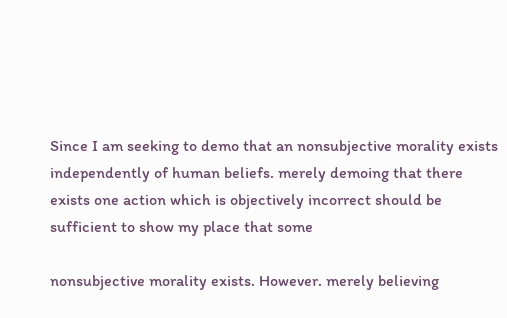Since I am seeking to demo that an nonsubjective morality exists independently of human beliefs. merely demoing that there exists one action which is objectively incorrect should be sufficient to show my place that some

nonsubjective morality exists. However. merely believing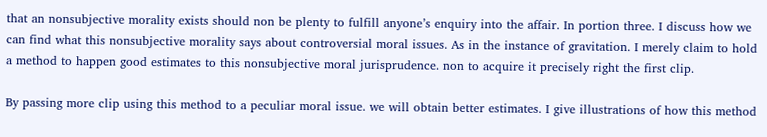that an nonsubjective morality exists should non be plenty to fulfill anyone’s enquiry into the affair. In portion three. I discuss how we can find what this nonsubjective morality says about controversial moral issues. As in the instance of gravitation. I merely claim to hold a method to happen good estimates to this nonsubjective moral jurisprudence. non to acquire it precisely right the first clip.

By passing more clip using this method to a peculiar moral issue. we will obtain better estimates. I give illustrations of how this method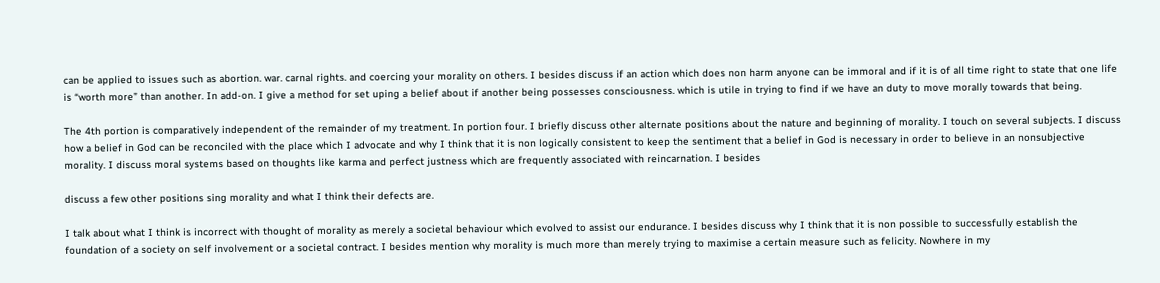can be applied to issues such as abortion. war. carnal rights. and coercing your morality on others. I besides discuss if an action which does non harm anyone can be immoral and if it is of all time right to state that one life is “worth more” than another. In add-on. I give a method for set uping a belief about if another being possesses consciousness. which is utile in trying to find if we have an duty to move morally towards that being.

The 4th portion is comparatively independent of the remainder of my treatment. In portion four. I briefly discuss other alternate positions about the nature and beginning of morality. I touch on several subjects. I discuss how a belief in God can be reconciled with the place which I advocate and why I think that it is non logically consistent to keep the sentiment that a belief in God is necessary in order to believe in an nonsubjective morality. I discuss moral systems based on thoughts like karma and perfect justness which are frequently associated with reincarnation. I besides

discuss a few other positions sing morality and what I think their defects are.

I talk about what I think is incorrect with thought of morality as merely a societal behaviour which evolved to assist our endurance. I besides discuss why I think that it is non possible to successfully establish the foundation of a society on self involvement or a societal contract. I besides mention why morality is much more than merely trying to maximise a certain measure such as felicity. Nowhere in my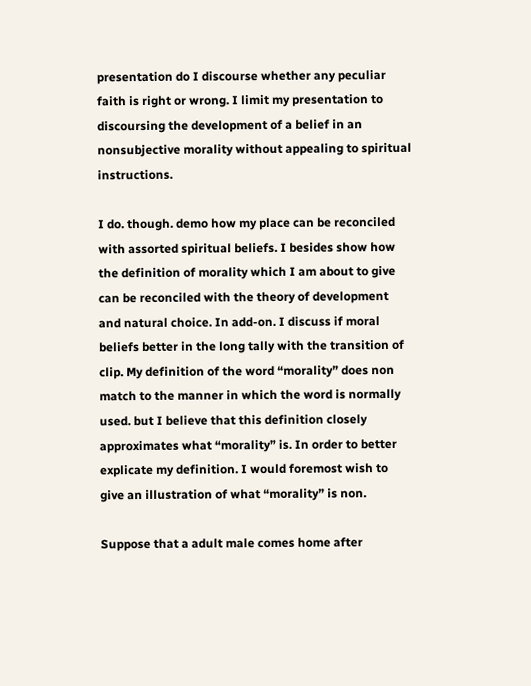presentation do I discourse whether any peculiar faith is right or wrong. I limit my presentation to discoursing the development of a belief in an nonsubjective morality without appealing to spiritual instructions.

I do. though. demo how my place can be reconciled with assorted spiritual beliefs. I besides show how the definition of morality which I am about to give can be reconciled with the theory of development and natural choice. In add-on. I discuss if moral beliefs better in the long tally with the transition of clip. My definition of the word “morality” does non match to the manner in which the word is normally used. but I believe that this definition closely approximates what “morality” is. In order to better explicate my definition. I would foremost wish to give an illustration of what “morality” is non.

Suppose that a adult male comes home after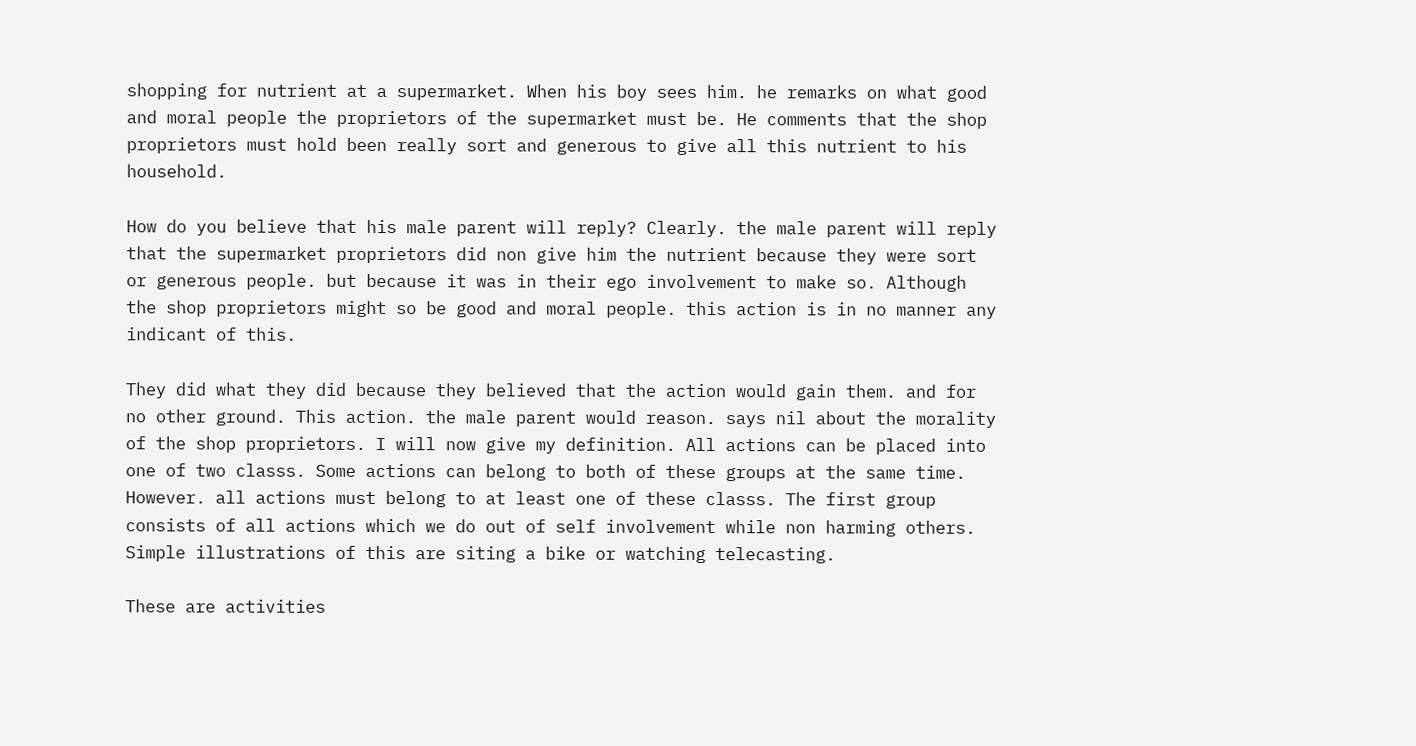shopping for nutrient at a supermarket. When his boy sees him. he remarks on what good and moral people the proprietors of the supermarket must be. He comments that the shop proprietors must hold been really sort and generous to give all this nutrient to his household.

How do you believe that his male parent will reply? Clearly. the male parent will reply that the supermarket proprietors did non give him the nutrient because they were sort or generous people. but because it was in their ego involvement to make so. Although the shop proprietors might so be good and moral people. this action is in no manner any indicant of this.

They did what they did because they believed that the action would gain them. and for no other ground. This action. the male parent would reason. says nil about the morality of the shop proprietors. I will now give my definition. All actions can be placed into one of two classs. Some actions can belong to both of these groups at the same time. However. all actions must belong to at least one of these classs. The first group consists of all actions which we do out of self involvement while non harming others. Simple illustrations of this are siting a bike or watching telecasting.

These are activities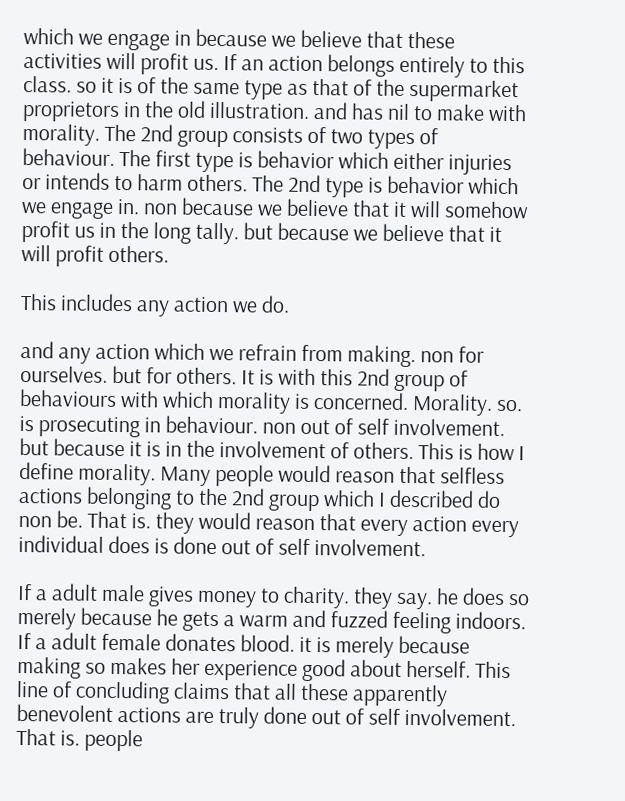which we engage in because we believe that these activities will profit us. If an action belongs entirely to this class. so it is of the same type as that of the supermarket proprietors in the old illustration. and has nil to make with morality. The 2nd group consists of two types of behaviour. The first type is behavior which either injuries or intends to harm others. The 2nd type is behavior which we engage in. non because we believe that it will somehow profit us in the long tally. but because we believe that it will profit others.

This includes any action we do.

and any action which we refrain from making. non for ourselves. but for others. It is with this 2nd group of behaviours with which morality is concerned. Morality. so. is prosecuting in behaviour. non out of self involvement. but because it is in the involvement of others. This is how I define morality. Many people would reason that selfless actions belonging to the 2nd group which I described do non be. That is. they would reason that every action every individual does is done out of self involvement.

If a adult male gives money to charity. they say. he does so merely because he gets a warm and fuzzed feeling indoors. If a adult female donates blood. it is merely because making so makes her experience good about herself. This line of concluding claims that all these apparently benevolent actions are truly done out of self involvement. That is. people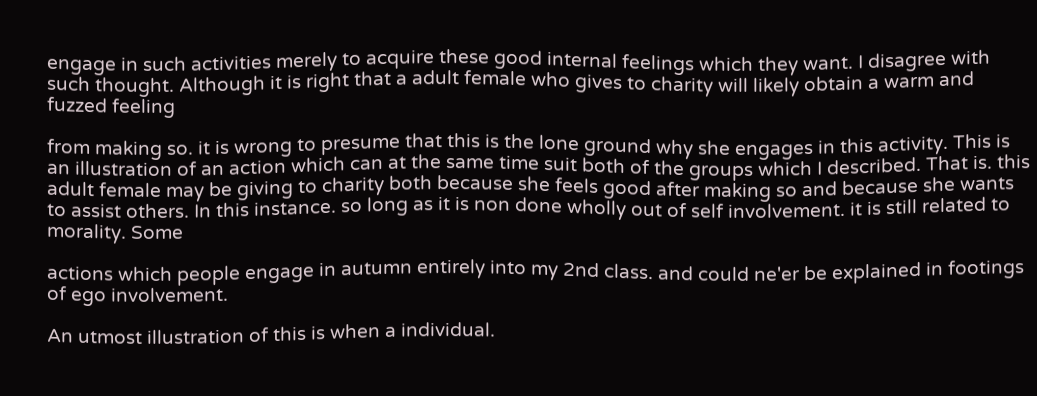engage in such activities merely to acquire these good internal feelings which they want. I disagree with such thought. Although it is right that a adult female who gives to charity will likely obtain a warm and fuzzed feeling

from making so. it is wrong to presume that this is the lone ground why she engages in this activity. This is an illustration of an action which can at the same time suit both of the groups which I described. That is. this adult female may be giving to charity both because she feels good after making so and because she wants to assist others. In this instance. so long as it is non done wholly out of self involvement. it is still related to morality. Some

actions which people engage in autumn entirely into my 2nd class. and could ne'er be explained in footings of ego involvement.

An utmost illustration of this is when a individual.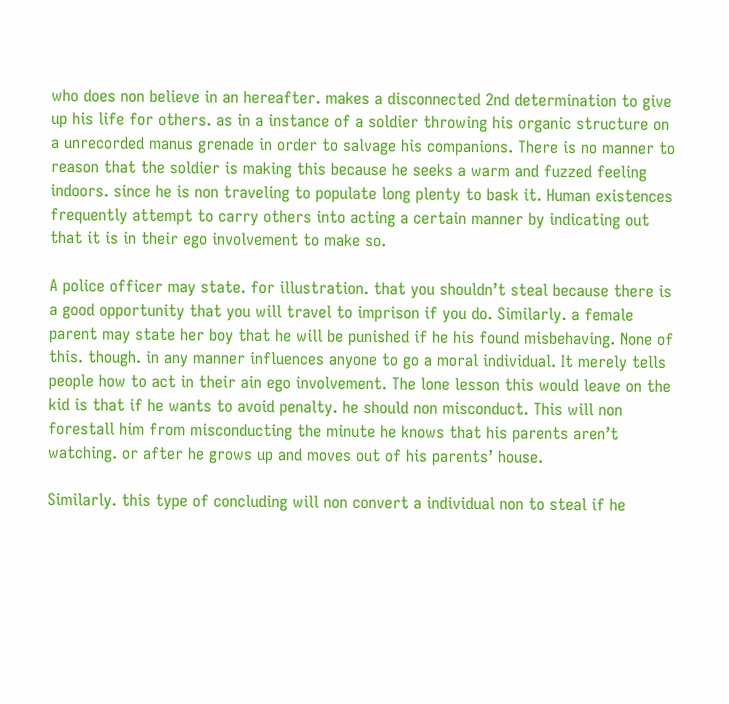who does non believe in an hereafter. makes a disconnected 2nd determination to give up his life for others. as in a instance of a soldier throwing his organic structure on a unrecorded manus grenade in order to salvage his companions. There is no manner to reason that the soldier is making this because he seeks a warm and fuzzed feeling indoors. since he is non traveling to populate long plenty to bask it. Human existences frequently attempt to carry others into acting a certain manner by indicating out that it is in their ego involvement to make so.

A police officer may state. for illustration. that you shouldn’t steal because there is a good opportunity that you will travel to imprison if you do. Similarly. a female parent may state her boy that he will be punished if he his found misbehaving. None of this. though. in any manner influences anyone to go a moral individual. It merely tells people how to act in their ain ego involvement. The lone lesson this would leave on the kid is that if he wants to avoid penalty. he should non misconduct. This will non forestall him from misconducting the minute he knows that his parents aren’t watching. or after he grows up and moves out of his parents’ house.

Similarly. this type of concluding will non convert a individual non to steal if he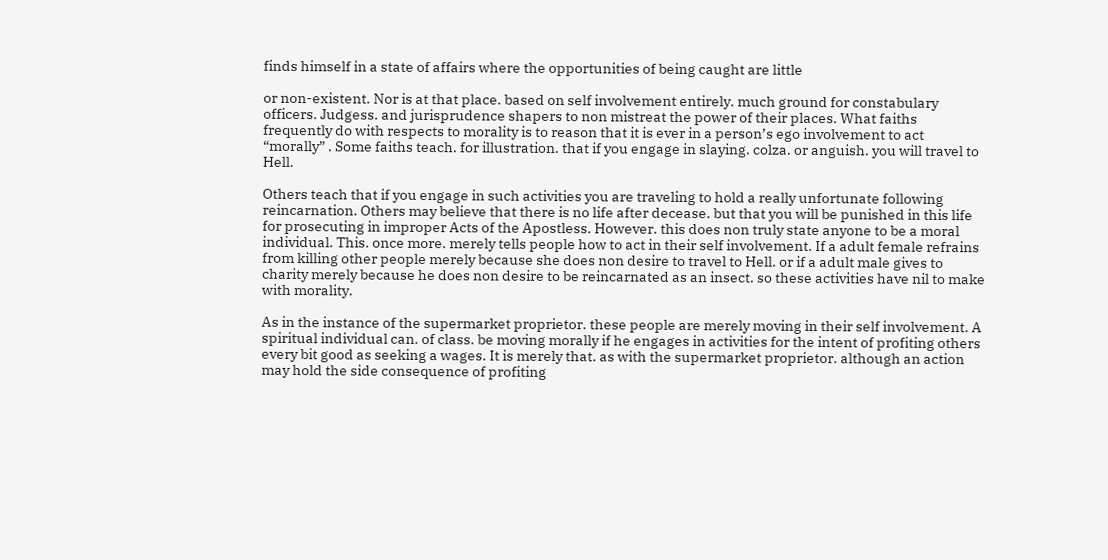finds himself in a state of affairs where the opportunities of being caught are little

or non-existent. Nor is at that place. based on self involvement entirely. much ground for constabulary officers. Judgess. and jurisprudence shapers to non mistreat the power of their places. What faiths frequently do with respects to morality is to reason that it is ever in a person’s ego involvement to act “morally” . Some faiths teach. for illustration. that if you engage in slaying. colza. or anguish. you will travel to Hell.

Others teach that if you engage in such activities you are traveling to hold a really unfortunate following reincarnation. Others may believe that there is no life after decease. but that you will be punished in this life for prosecuting in improper Acts of the Apostless. However. this does non truly state anyone to be a moral individual. This. once more. merely tells people how to act in their self involvement. If a adult female refrains from killing other people merely because she does non desire to travel to Hell. or if a adult male gives to charity merely because he does non desire to be reincarnated as an insect. so these activities have nil to make with morality.

As in the instance of the supermarket proprietor. these people are merely moving in their self involvement. A spiritual individual can. of class. be moving morally if he engages in activities for the intent of profiting others every bit good as seeking a wages. It is merely that. as with the supermarket proprietor. although an action may hold the side consequence of profiting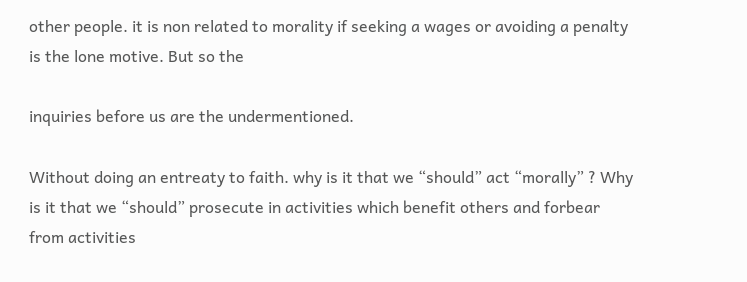other people. it is non related to morality if seeking a wages or avoiding a penalty is the lone motive. But so the

inquiries before us are the undermentioned.

Without doing an entreaty to faith. why is it that we “should” act “morally” ? Why is it that we “should” prosecute in activities which benefit others and forbear from activities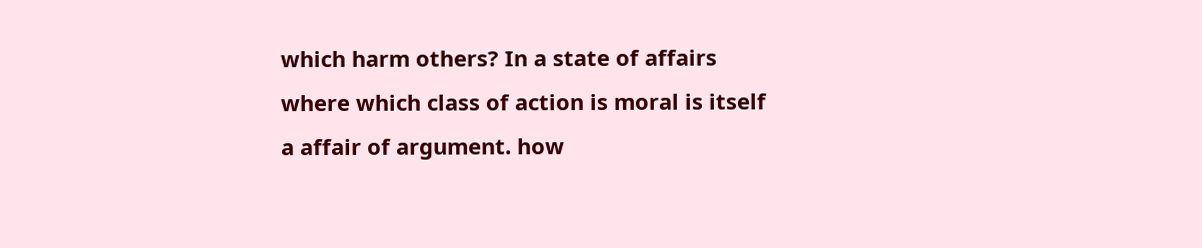which harm others? In a state of affairs where which class of action is moral is itself a affair of argument. how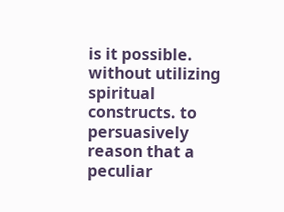is it possible. without utilizing spiritual constructs. to persuasively reason that a peculiar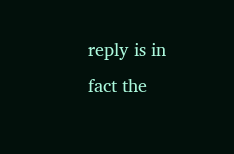reply is in fact the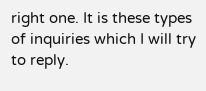right one. It is these types of inquiries which I will try to reply.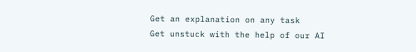Get an explanation on any task
Get unstuck with the help of our AI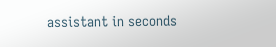assistant in seconds